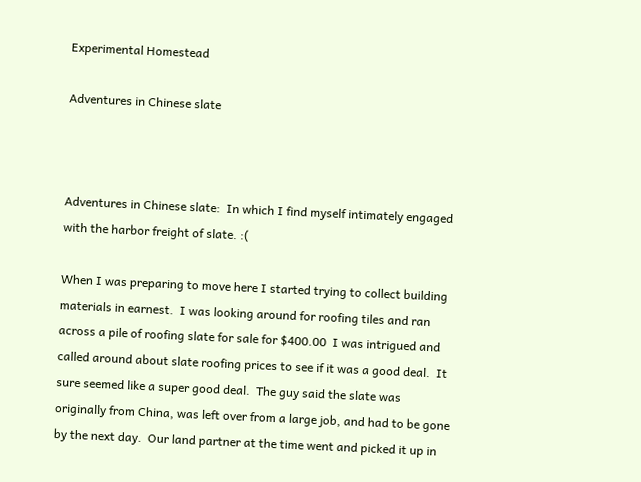Experimental Homestead

Adventures in Chinese slate



Adventures in Chinese slate:  In which I find myself intimately engaged with the harbor freight of slate. :(

When I was preparing to move here I started trying to collect building materials in earnest.  I was looking around for roofing tiles and ran across a pile of roofing slate for sale for $400.00  I was intrigued and called around about slate roofing prices to see if it was a good deal.  It sure seemed like a super good deal.  The guy said the slate was originally from China, was left over from a large job, and had to be gone by the next day.  Our land partner at the time went and picked it up in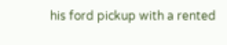his ford pickup with a rented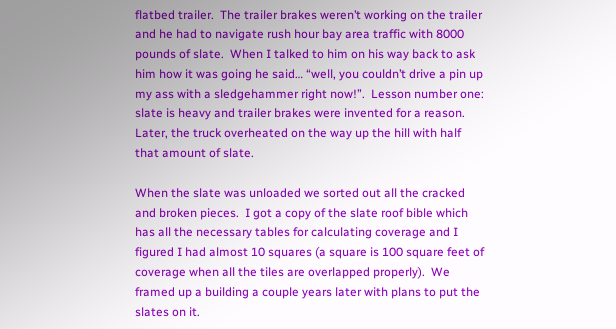flatbed trailer.  The trailer brakes weren’t working on the trailer and he had to navigate rush hour bay area traffic with 8000 pounds of slate.  When I talked to him on his way back to ask him how it was going he said… “well, you couldn’t drive a pin up my ass with a sledgehammer right now!”.  Lesson number one:  slate is heavy and trailer brakes were invented for a reason.  Later, the truck overheated on the way up the hill with half that amount of slate.

When the slate was unloaded we sorted out all the cracked and broken pieces.  I got a copy of the slate roof bible which has all the necessary tables for calculating coverage and I figured I had almost 10 squares (a square is 100 square feet of coverage when all the tiles are overlapped properly).  We framed up a building a couple years later with plans to put the slates on it.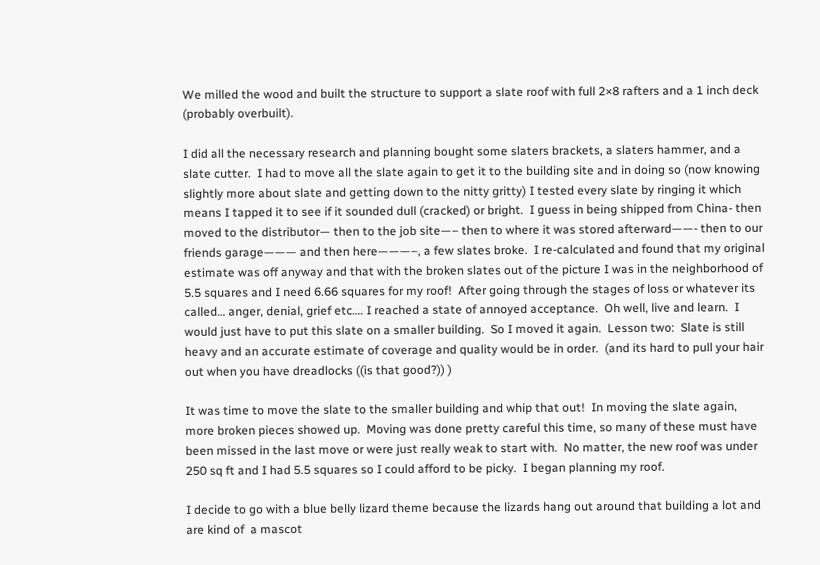We milled the wood and built the structure to support a slate roof with full 2×8 rafters and a 1 inch deck (probably overbuilt).

I did all the necessary research and planning bought some slaters brackets, a slaters hammer, and a slate cutter.  I had to move all the slate again to get it to the building site and in doing so (now knowing slightly more about slate and getting down to the nitty gritty) I tested every slate by ringing it which means I tapped it to see if it sounded dull (cracked) or bright.  I guess in being shipped from China- then moved to the distributor— then to the job site—– then to where it was stored afterward——- then to our friends garage——— and then here———–, a few slates broke.  I re-calculated and found that my original estimate was off anyway and that with the broken slates out of the picture I was in the neighborhood of 5.5 squares and I need 6.66 squares for my roof!  After going through the stages of loss or whatever its called… anger, denial, grief etc…. I reached a state of annoyed acceptance.  Oh well, live and learn.  I would just have to put this slate on a smaller building.  So I moved it again.  Lesson two:  Slate is still heavy and an accurate estimate of coverage and quality would be in order.  (and its hard to pull your hair out when you have dreadlocks ((is that good?)) )

It was time to move the slate to the smaller building and whip that out!  In moving the slate again, more broken pieces showed up.  Moving was done pretty careful this time, so many of these must have been missed in the last move or were just really weak to start with.  No matter, the new roof was under 250 sq ft and I had 5.5 squares so I could afford to be picky.  I began planning my roof.

I decide to go with a blue belly lizard theme because the lizards hang out around that building a lot and are kind of  a mascot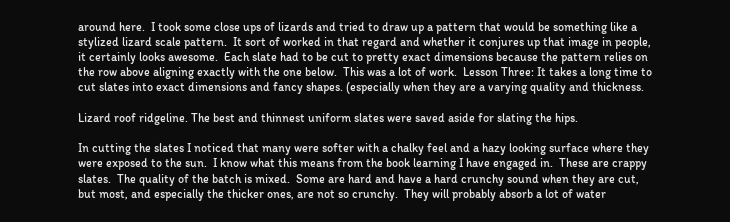around here.  I took some close ups of lizards and tried to draw up a pattern that would be something like a stylized lizard scale pattern.  It sort of worked in that regard and whether it conjures up that image in people, it certainly looks awesome.  Each slate had to be cut to pretty exact dimensions because the pattern relies on the row above aligning exactly with the one below.  This was a lot of work.  Lesson Three: It takes a long time to cut slates into exact dimensions and fancy shapes. (especially when they are a varying quality and thickness.

Lizard roof ridgeline. The best and thinnest uniform slates were saved aside for slating the hips.

In cutting the slates I noticed that many were softer with a chalky feel and a hazy looking surface where they were exposed to the sun.  I know what this means from the book learning I have engaged in.  These are crappy slates.  The quality of the batch is mixed.  Some are hard and have a hard crunchy sound when they are cut, but most, and especially the thicker ones, are not so crunchy.  They will probably absorb a lot of water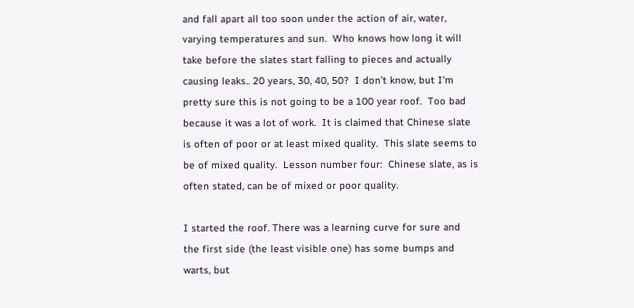and fall apart all too soon under the action of air, water, varying temperatures and sun.  Who knows how long it will take before the slates start falling to pieces and actually causing leaks.. 20 years, 30, 40, 50?  I don’t know, but I’m pretty sure this is not going to be a 100 year roof.  Too bad because it was a lot of work.  It is claimed that Chinese slate is often of poor or at least mixed quality.  This slate seems to be of mixed quality.  Lesson number four:  Chinese slate, as is often stated, can be of mixed or poor quality.

I started the roof. There was a learning curve for sure and the first side (the least visible one) has some bumps and warts, but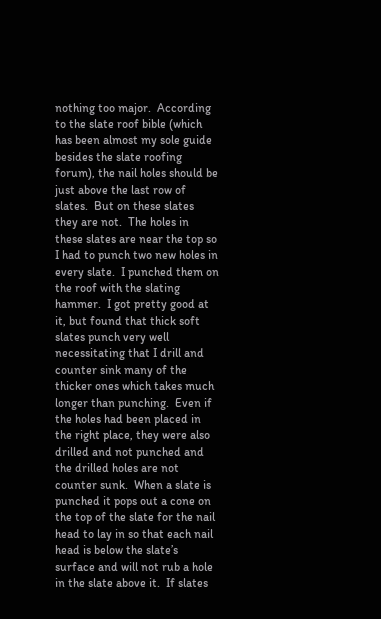nothing too major.  According to the slate roof bible (which has been almost my sole guide besides the slate roofing forum), the nail holes should be just above the last row of slates.  But on these slates they are not.  The holes in these slates are near the top so I had to punch two new holes in every slate.  I punched them on the roof with the slating hammer.  I got pretty good at it, but found that thick soft slates punch very well necessitating that I drill and counter sink many of the thicker ones which takes much longer than punching.  Even if the holes had been placed in the right place, they were also drilled and not punched and the drilled holes are not counter sunk.  When a slate is punched it pops out a cone on the top of the slate for the nail head to lay in so that each nail head is below the slate’s surface and will not rub a hole in the slate above it.  If slates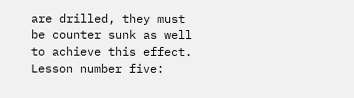are drilled, they must be counter sunk as well to achieve this effect.  Lesson number five: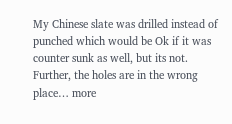My Chinese slate was drilled instead of punched which would be Ok if it was counter sunk as well, but its not.  Further, the holes are in the wrong place… more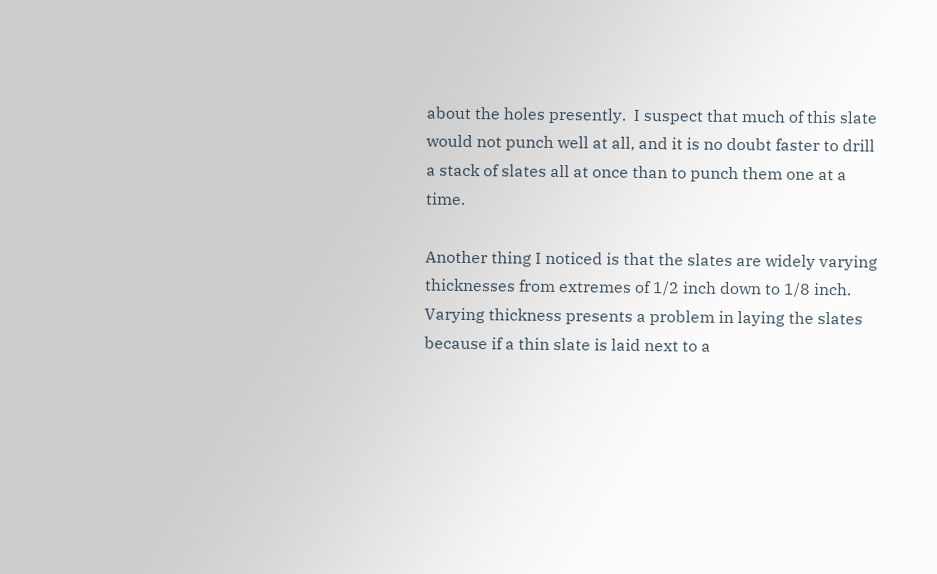about the holes presently.  I suspect that much of this slate would not punch well at all, and it is no doubt faster to drill a stack of slates all at once than to punch them one at a time.

Another thing I noticed is that the slates are widely varying thicknesses from extremes of 1/2 inch down to 1/8 inch.  Varying thickness presents a problem in laying the slates because if a thin slate is laid next to a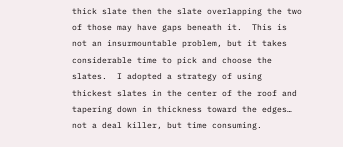thick slate then the slate overlapping the two of those may have gaps beneath it.  This is not an insurmountable problem, but it takes considerable time to pick and choose the slates.  I adopted a strategy of using thickest slates in the center of the roof and tapering down in thickness toward the edges… not a deal killer, but time consuming.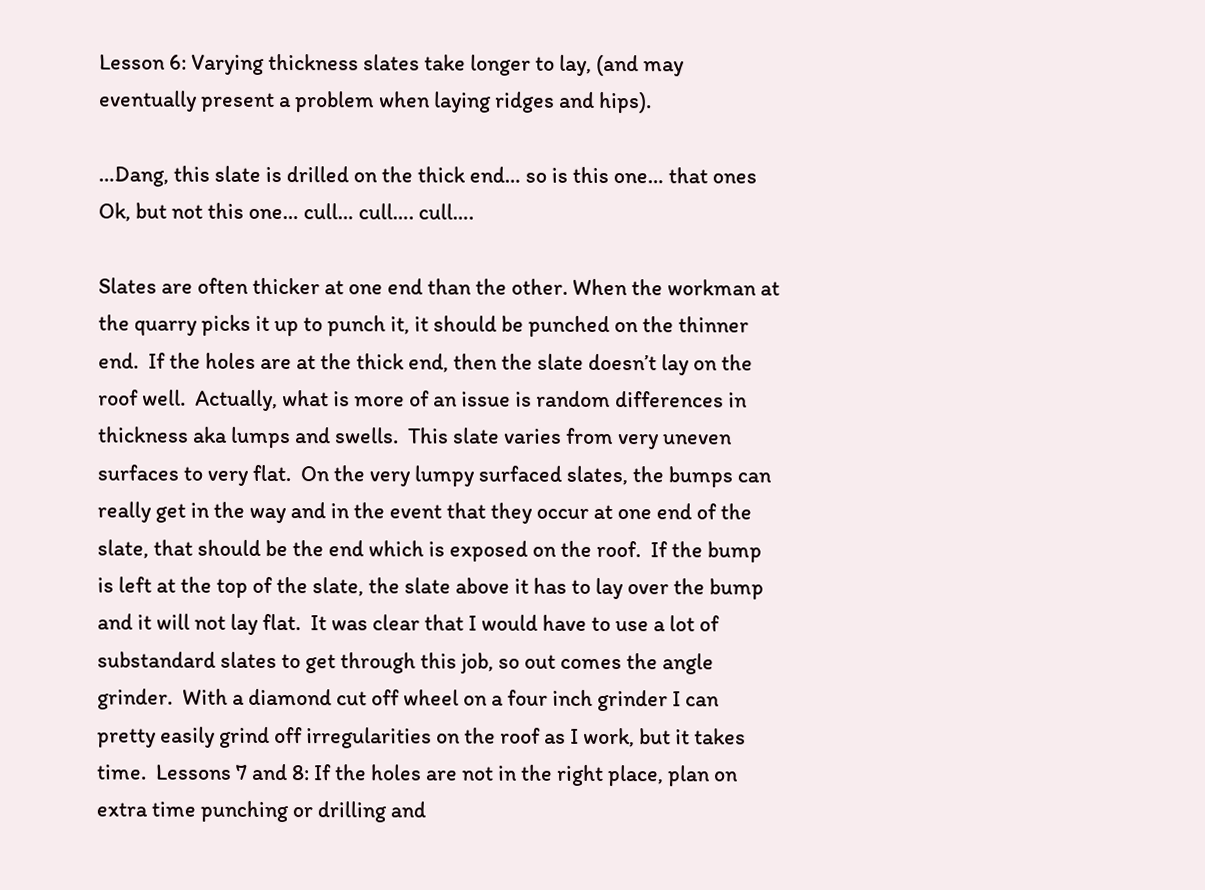Lesson 6: Varying thickness slates take longer to lay, (and may eventually present a problem when laying ridges and hips).

…Dang, this slate is drilled on the thick end… so is this one… that ones Ok, but not this one… cull… cull…. cull….

Slates are often thicker at one end than the other. When the workman at the quarry picks it up to punch it, it should be punched on the thinner end.  If the holes are at the thick end, then the slate doesn’t lay on the roof well.  Actually, what is more of an issue is random differences in thickness aka lumps and swells.  This slate varies from very uneven surfaces to very flat.  On the very lumpy surfaced slates, the bumps can really get in the way and in the event that they occur at one end of the slate, that should be the end which is exposed on the roof.  If the bump is left at the top of the slate, the slate above it has to lay over the bump and it will not lay flat.  It was clear that I would have to use a lot of substandard slates to get through this job, so out comes the angle grinder.  With a diamond cut off wheel on a four inch grinder I can pretty easily grind off irregularities on the roof as I work, but it takes time.  Lessons 7 and 8: If the holes are not in the right place, plan on extra time punching or drilling and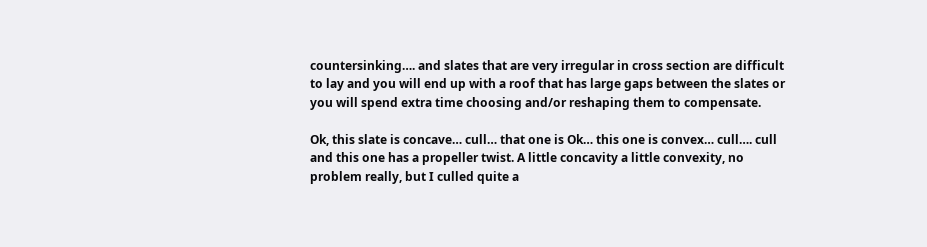countersinking…. and slates that are very irregular in cross section are difficult to lay and you will end up with a roof that has large gaps between the slates or you will spend extra time choosing and/or reshaping them to compensate.

Ok, this slate is concave… cull… that one is Ok… this one is convex… cull…. cull and this one has a propeller twist. A little concavity a little convexity, no problem really, but I culled quite a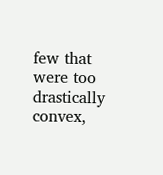few that were too drastically convex,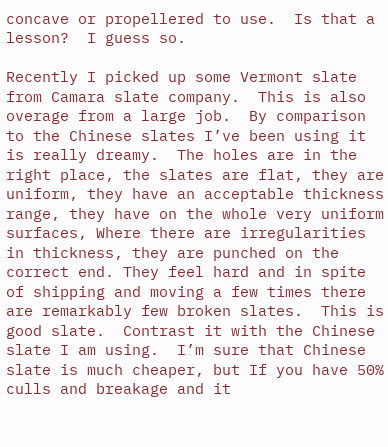concave or propellered to use.  Is that a lesson?  I guess so.

Recently I picked up some Vermont slate from Camara slate company.  This is also overage from a large job.  By comparison to the Chinese slates I’ve been using it is really dreamy.  The holes are in the right place, the slates are flat, they are uniform, they have an acceptable thickness range, they have on the whole very uniform surfaces, Where there are irregularities in thickness, they are punched on the correct end. They feel hard and in spite of shipping and moving a few times there are remarkably few broken slates.  This is good slate.  Contrast it with the Chinese slate I am using.  I’m sure that Chinese slate is much cheaper, but If you have 50% culls and breakage and it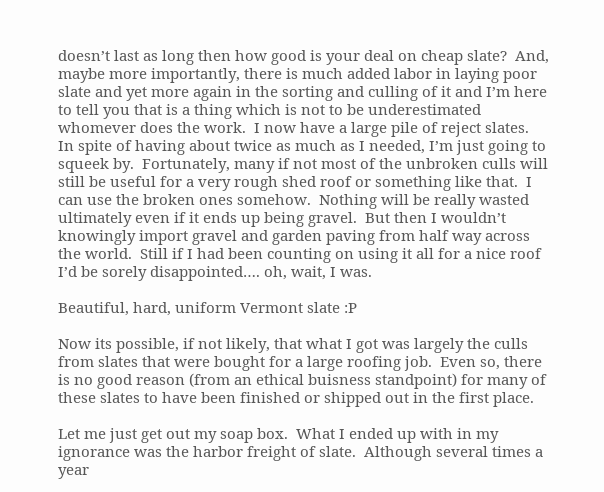doesn’t last as long then how good is your deal on cheap slate?  And, maybe more importantly, there is much added labor in laying poor slate and yet more again in the sorting and culling of it and I’m here to tell you that is a thing which is not to be underestimated whomever does the work.  I now have a large pile of reject slates.  In spite of having about twice as much as I needed, I’m just going to squeek by.  Fortunately, many if not most of the unbroken culls will still be useful for a very rough shed roof or something like that.  I can use the broken ones somehow.  Nothing will be really wasted ultimately even if it ends up being gravel.  But then I wouldn’t knowingly import gravel and garden paving from half way across the world.  Still if I had been counting on using it all for a nice roof I’d be sorely disappointed…. oh, wait, I was.

Beautiful, hard, uniform Vermont slate :P

Now its possible, if not likely, that what I got was largely the culls from slates that were bought for a large roofing job.  Even so, there is no good reason (from an ethical buisness standpoint) for many of these slates to have been finished or shipped out in the first place.

Let me just get out my soap box.  What I ended up with in my ignorance was the harbor freight of slate.  Although several times a year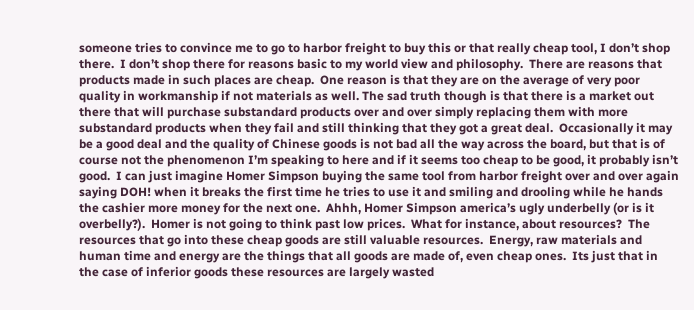someone tries to convince me to go to harbor freight to buy this or that really cheap tool, I don’t shop there.  I don’t shop there for reasons basic to my world view and philosophy.  There are reasons that products made in such places are cheap.  One reason is that they are on the average of very poor quality in workmanship if not materials as well. The sad truth though is that there is a market out there that will purchase substandard products over and over simply replacing them with more substandard products when they fail and still thinking that they got a great deal.  Occasionally it may be a good deal and the quality of Chinese goods is not bad all the way across the board, but that is of course not the phenomenon I’m speaking to here and if it seems too cheap to be good, it probably isn’t good.  I can just imagine Homer Simpson buying the same tool from harbor freight over and over again saying DOH! when it breaks the first time he tries to use it and smiling and drooling while he hands the cashier more money for the next one.  Ahhh, Homer Simpson america’s ugly underbelly (or is it overbelly?).  Homer is not going to think past low prices.  What for instance, about resources?  The resources that go into these cheap goods are still valuable resources.  Energy, raw materials and human time and energy are the things that all goods are made of, even cheap ones.  Its just that in the case of inferior goods these resources are largely wasted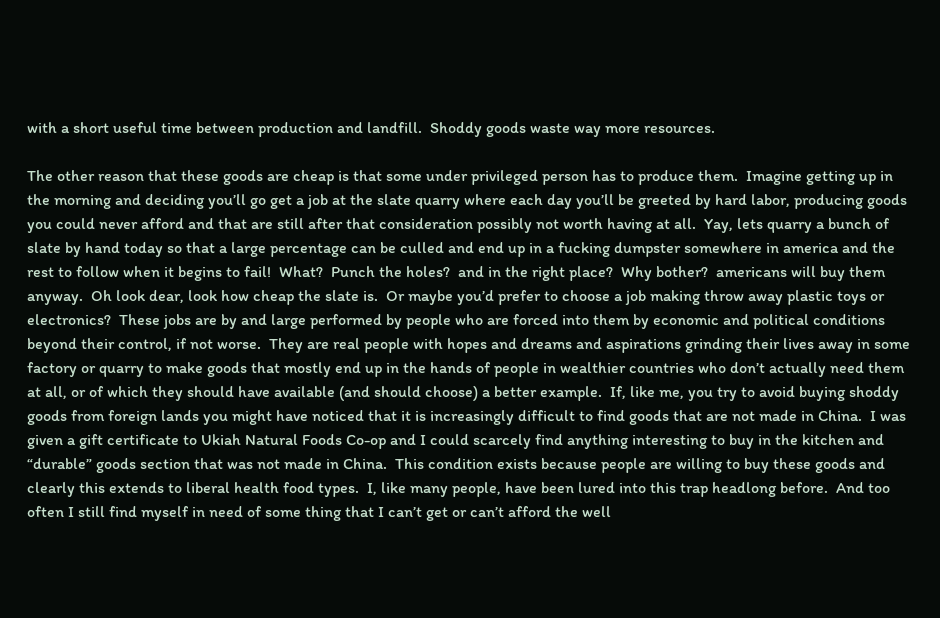with a short useful time between production and landfill.  Shoddy goods waste way more resources.

The other reason that these goods are cheap is that some under privileged person has to produce them.  Imagine getting up in the morning and deciding you’ll go get a job at the slate quarry where each day you’ll be greeted by hard labor, producing goods you could never afford and that are still after that consideration possibly not worth having at all.  Yay, lets quarry a bunch of slate by hand today so that a large percentage can be culled and end up in a fucking dumpster somewhere in america and the rest to follow when it begins to fail!  What?  Punch the holes?  and in the right place?  Why bother?  americans will buy them anyway.  Oh look dear, look how cheap the slate is.  Or maybe you’d prefer to choose a job making throw away plastic toys or electronics?  These jobs are by and large performed by people who are forced into them by economic and political conditions beyond their control, if not worse.  They are real people with hopes and dreams and aspirations grinding their lives away in some factory or quarry to make goods that mostly end up in the hands of people in wealthier countries who don’t actually need them at all, or of which they should have available (and should choose) a better example.  If, like me, you try to avoid buying shoddy goods from foreign lands you might have noticed that it is increasingly difficult to find goods that are not made in China.  I was given a gift certificate to Ukiah Natural Foods Co-op and I could scarcely find anything interesting to buy in the kitchen and “durable” goods section that was not made in China.  This condition exists because people are willing to buy these goods and clearly this extends to liberal health food types.  I, like many people, have been lured into this trap headlong before.  And too often I still find myself in need of some thing that I can’t get or can’t afford the well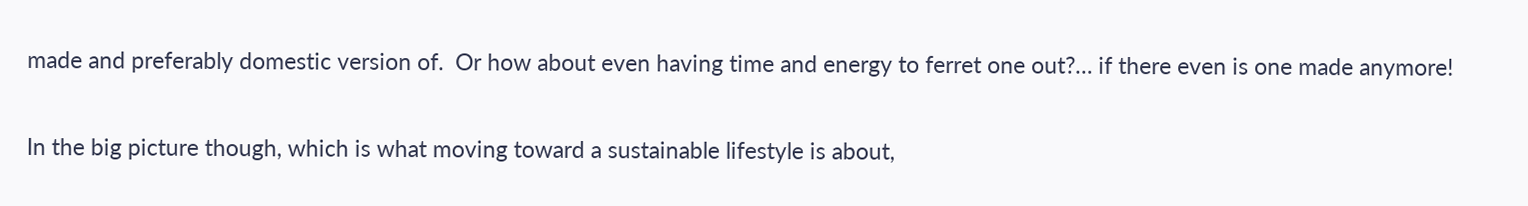made and preferably domestic version of.  Or how about even having time and energy to ferret one out?… if there even is one made anymore!

In the big picture though, which is what moving toward a sustainable lifestyle is about,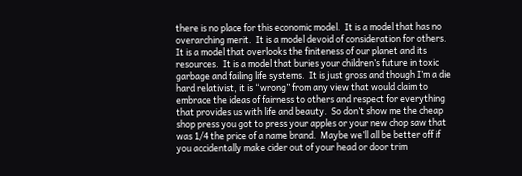there is no place for this economic model.  It is a model that has no overarching merit.  It is a model devoid of consideration for others.  It is a model that overlooks the finiteness of our planet and its resources.  It is a model that buries your children’s future in toxic garbage and failing life systems.  It is just gross and though I’m a die hard relativist, it is “wrong” from any view that would claim to embrace the ideas of fairness to others and respect for everything that provides us with life and beauty.  So don’t show me the cheap shop press you got to press your apples or your new chop saw that was 1/4 the price of a name brand.  Maybe we’ll all be better off if you accidentally make cider out of your head or door trim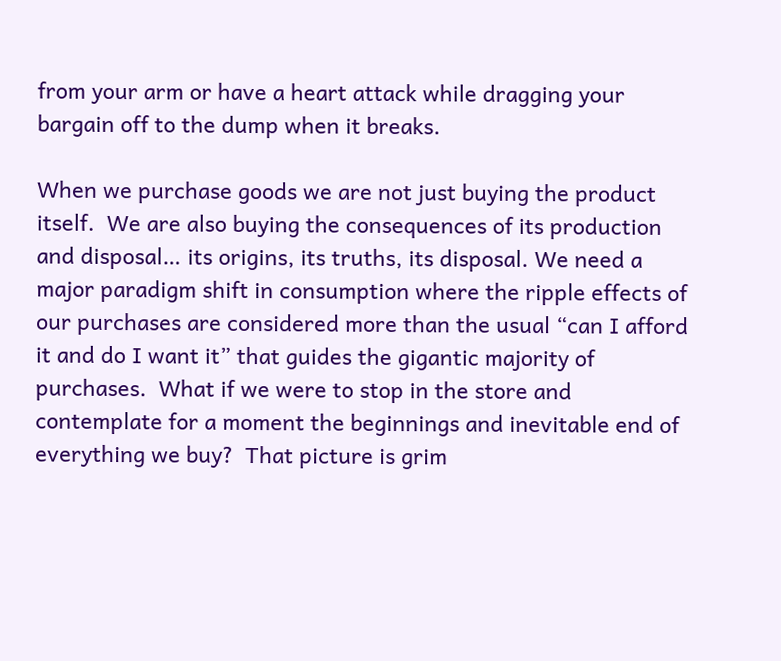from your arm or have a heart attack while dragging your bargain off to the dump when it breaks.

When we purchase goods we are not just buying the product itself.  We are also buying the consequences of its production and disposal… its origins, its truths, its disposal. We need a major paradigm shift in consumption where the ripple effects of our purchases are considered more than the usual “can I afford it and do I want it” that guides the gigantic majority of purchases.  What if we were to stop in the store and contemplate for a moment the beginnings and inevitable end of everything we buy?  That picture is grim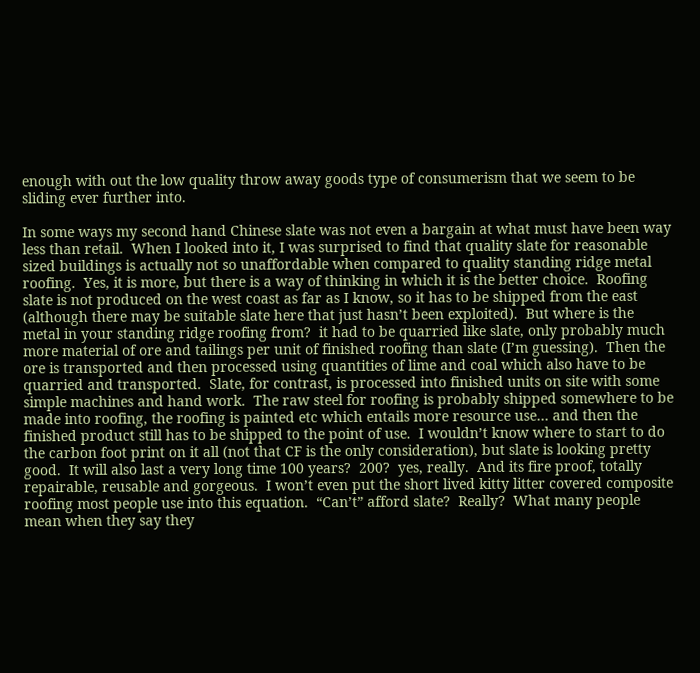enough with out the low quality throw away goods type of consumerism that we seem to be sliding ever further into.

In some ways my second hand Chinese slate was not even a bargain at what must have been way less than retail.  When I looked into it, I was surprised to find that quality slate for reasonable sized buildings is actually not so unaffordable when compared to quality standing ridge metal roofing.  Yes, it is more, but there is a way of thinking in which it is the better choice.  Roofing slate is not produced on the west coast as far as I know, so it has to be shipped from the east (although there may be suitable slate here that just hasn’t been exploited).  But where is the metal in your standing ridge roofing from?  it had to be quarried like slate, only probably much more material of ore and tailings per unit of finished roofing than slate (I’m guessing).  Then the ore is transported and then processed using quantities of lime and coal which also have to be quarried and transported.  Slate, for contrast, is processed into finished units on site with some simple machines and hand work.  The raw steel for roofing is probably shipped somewhere to be made into roofing, the roofing is painted etc which entails more resource use… and then the finished product still has to be shipped to the point of use.  I wouldn’t know where to start to do the carbon foot print on it all (not that CF is the only consideration), but slate is looking pretty good.  It will also last a very long time 100 years?  200?  yes, really.  And its fire proof, totally repairable, reusable and gorgeous.  I won’t even put the short lived kitty litter covered composite roofing most people use into this equation.  “Can’t” afford slate?  Really?  What many people mean when they say they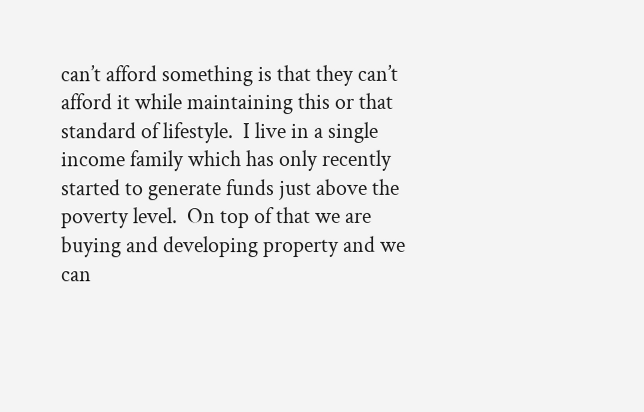can’t afford something is that they can’t afford it while maintaining this or that standard of lifestyle.  I live in a single income family which has only recently started to generate funds just above the poverty level.  On top of that we are buying and developing property and we can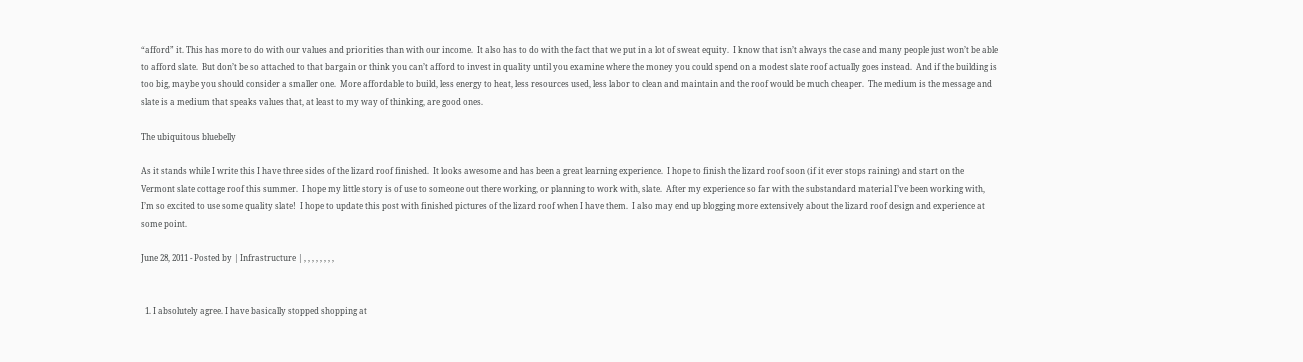“afford” it. This has more to do with our values and priorities than with our income.  It also has to do with the fact that we put in a lot of sweat equity.  I know that isn’t always the case and many people just won’t be able to afford slate.  But don’t be so attached to that bargain or think you can’t afford to invest in quality until you examine where the money you could spend on a modest slate roof actually goes instead.  And if the building is too big, maybe you should consider a smaller one.  More affordable to build, less energy to heat, less resources used, less labor to clean and maintain and the roof would be much cheaper.  The medium is the message and slate is a medium that speaks values that, at least to my way of thinking, are good ones.

The ubiquitous bluebelly

As it stands while I write this I have three sides of the lizard roof finished.  It looks awesome and has been a great learning experience.  I hope to finish the lizard roof soon (if it ever stops raining) and start on the Vermont slate cottage roof this summer.  I hope my little story is of use to someone out there working, or planning to work with, slate.  After my experience so far with the substandard material I’ve been working with, I’m so excited to use some quality slate!  I hope to update this post with finished pictures of the lizard roof when I have them.  I also may end up blogging more extensively about the lizard roof design and experience at some point.

June 28, 2011 - Posted by | Infrastructure | , , , , , , , ,


  1. I absolutely agree. I have basically stopped shopping at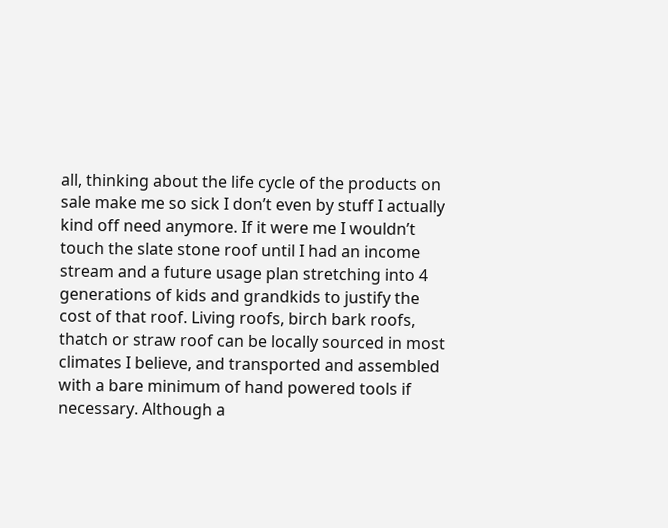all, thinking about the life cycle of the products on sale make me so sick I don’t even by stuff I actually kind off need anymore. If it were me I wouldn’t touch the slate stone roof until I had an income stream and a future usage plan stretching into 4 generations of kids and grandkids to justify the cost of that roof. Living roofs, birch bark roofs, thatch or straw roof can be locally sourced in most climates I believe, and transported and assembled with a bare minimum of hand powered tools if necessary. Although a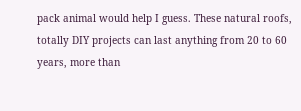pack animal would help I guess. These natural roofs, totally DIY projects can last anything from 20 to 60 years, more than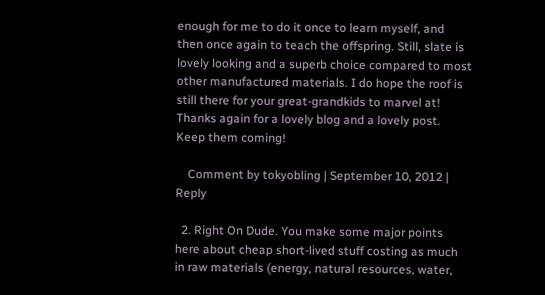enough for me to do it once to learn myself, and then once again to teach the offspring. Still, slate is lovely looking and a superb choice compared to most other manufactured materials. I do hope the roof is still there for your great-grandkids to marvel at! Thanks again for a lovely blog and a lovely post. Keep them coming!

    Comment by tokyobling | September 10, 2012 | Reply

  2. Right On Dude. You make some major points here about cheap short-lived stuff costing as much in raw materials (energy, natural resources, water,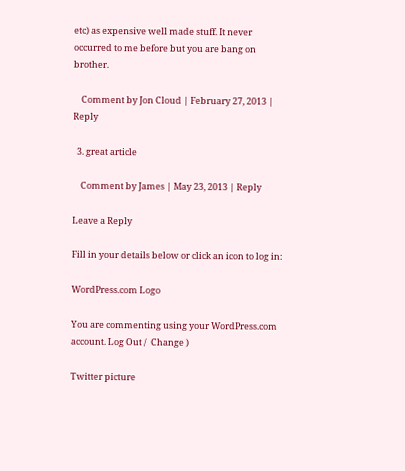etc) as expensive well made stuff. It never occurred to me before but you are bang on brother.

    Comment by Jon Cloud | February 27, 2013 | Reply

  3. great article

    Comment by James | May 23, 2013 | Reply

Leave a Reply

Fill in your details below or click an icon to log in:

WordPress.com Logo

You are commenting using your WordPress.com account. Log Out /  Change )

Twitter picture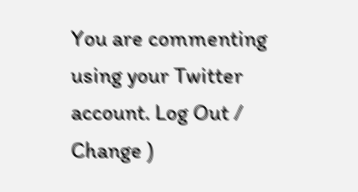You are commenting using your Twitter account. Log Out /  Change )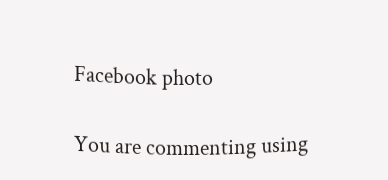Facebook photo

You are commenting using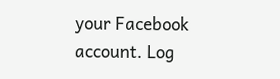your Facebook account. Log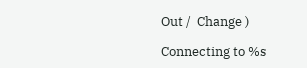Out /  Change )

Connecting to %s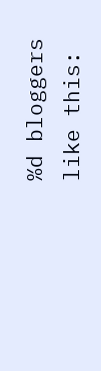%d bloggers like this: